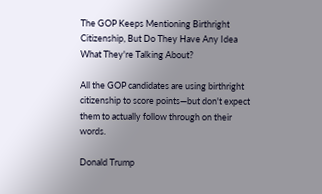The GOP Keeps Mentioning Birthright Citizenship, But Do They Have Any Idea What They're Talking About?

All the GOP candidates are using birthright citizenship to score points—but don't expect them to actually follow through on their words.

Donald Trump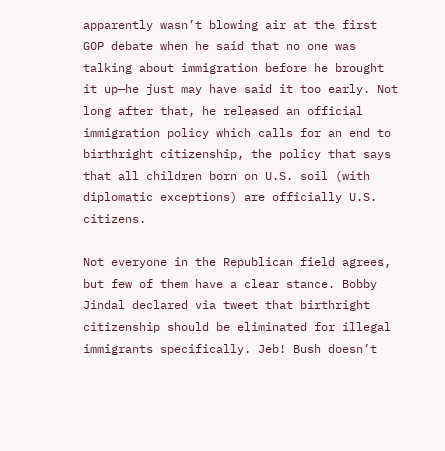apparently wasn’t blowing air at the first GOP debate when he said that no one was talking about immigration before he brought it up—he just may have said it too early. Not long after that, he released an official immigration policy which calls for an end to birthright citizenship, the policy that says that all children born on U.S. soil (with diplomatic exceptions) are officially U.S. citizens.

Not everyone in the Republican field agrees, but few of them have a clear stance. Bobby Jindal declared via tweet that birthright citizenship should be eliminated for illegal immigrants specifically. Jeb! Bush doesn’t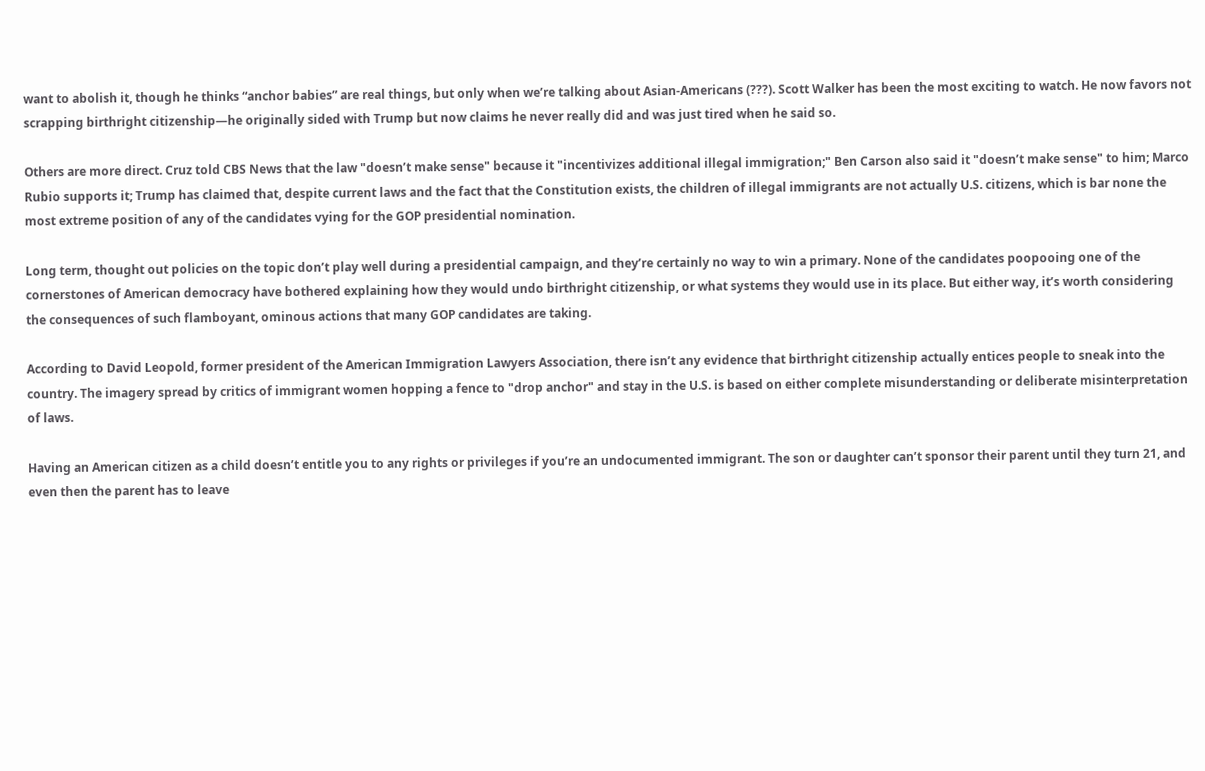want to abolish it, though he thinks “anchor babies” are real things, but only when we’re talking about Asian-Americans (???). Scott Walker has been the most exciting to watch. He now favors not scrapping birthright citizenship—he originally sided with Trump but now claims he never really did and was just tired when he said so.

Others are more direct. Cruz told CBS News that the law "doesn’t make sense" because it "incentivizes additional illegal immigration;" Ben Carson also said it "doesn’t make sense" to him; Marco Rubio supports it; Trump has claimed that, despite current laws and the fact that the Constitution exists, the children of illegal immigrants are not actually U.S. citizens, which is bar none the most extreme position of any of the candidates vying for the GOP presidential nomination.

Long term, thought out policies on the topic don’t play well during a presidential campaign, and they’re certainly no way to win a primary. None of the candidates poopooing one of the cornerstones of American democracy have bothered explaining how they would undo birthright citizenship, or what systems they would use in its place. But either way, it’s worth considering the consequences of such flamboyant, ominous actions that many GOP candidates are taking.

According to David Leopold, former president of the American Immigration Lawyers Association, there isn’t any evidence that birthright citizenship actually entices people to sneak into the country. The imagery spread by critics of immigrant women hopping a fence to "drop anchor" and stay in the U.S. is based on either complete misunderstanding or deliberate misinterpretation of laws.

Having an American citizen as a child doesn’t entitle you to any rights or privileges if you’re an undocumented immigrant. The son or daughter can’t sponsor their parent until they turn 21, and even then the parent has to leave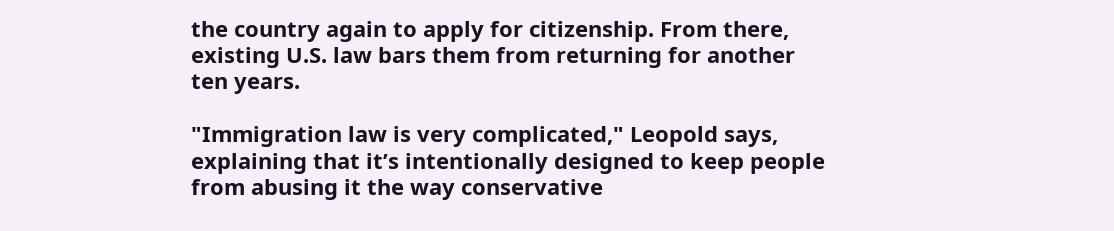the country again to apply for citizenship. From there, existing U.S. law bars them from returning for another ten years.

"Immigration law is very complicated," Leopold says, explaining that it’s intentionally designed to keep people from abusing it the way conservative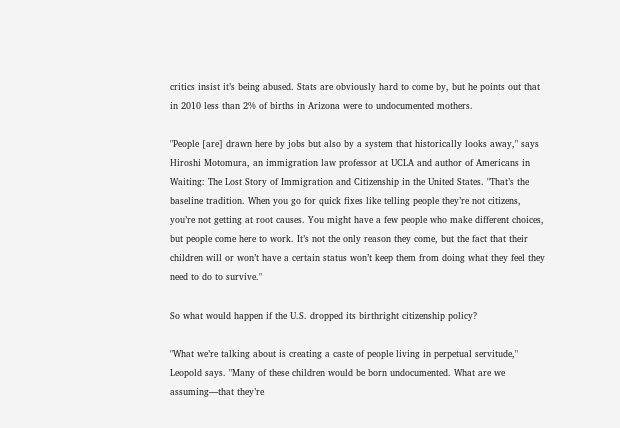critics insist it’s being abused. Stats are obviously hard to come by, but he points out that in 2010 less than 2% of births in Arizona were to undocumented mothers.

"People [are] drawn here by jobs but also by a system that historically looks away," says Hiroshi Motomura, an immigration law professor at UCLA and author of Americans in Waiting: The Lost Story of Immigration and Citizenship in the United States. "That’s the baseline tradition. When you go for quick fixes like telling people they’re not citizens, you’re not getting at root causes. You might have a few people who make different choices, but people come here to work. It’s not the only reason they come, but the fact that their children will or won’t have a certain status won’t keep them from doing what they feel they need to do to survive."

So what would happen if the U.S. dropped its birthright citizenship policy?

"What we’re talking about is creating a caste of people living in perpetual servitude," Leopold says. "Many of these children would be born undocumented. What are we assuming—that they’re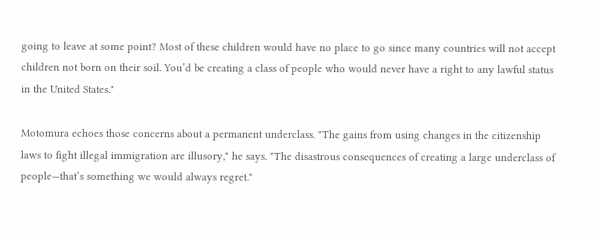going to leave at some point? Most of these children would have no place to go since many countries will not accept children not born on their soil. You’d be creating a class of people who would never have a right to any lawful status in the United States."

Motomura echoes those concerns about a permanent underclass. "The gains from using changes in the citizenship laws to fight illegal immigration are illusory," he says. "The disastrous consequences of creating a large underclass of people—that’s something we would always regret."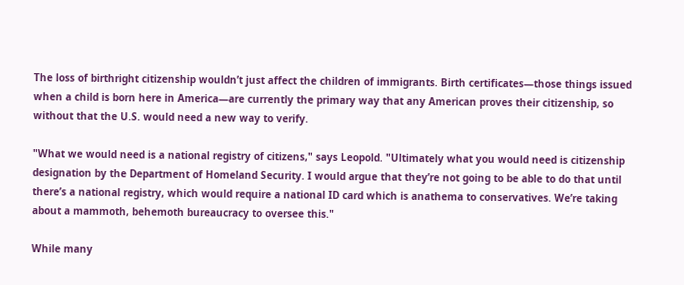The loss of birthright citizenship wouldn’t just affect the children of immigrants. Birth certificates—those things issued when a child is born here in America—are currently the primary way that any American proves their citizenship, so without that the U.S. would need a new way to verify.

"What we would need is a national registry of citizens," says Leopold. "Ultimately what you would need is citizenship designation by the Department of Homeland Security. I would argue that they’re not going to be able to do that until there’s a national registry, which would require a national ID card which is anathema to conservatives. We’re taking about a mammoth, behemoth bureaucracy to oversee this."

While many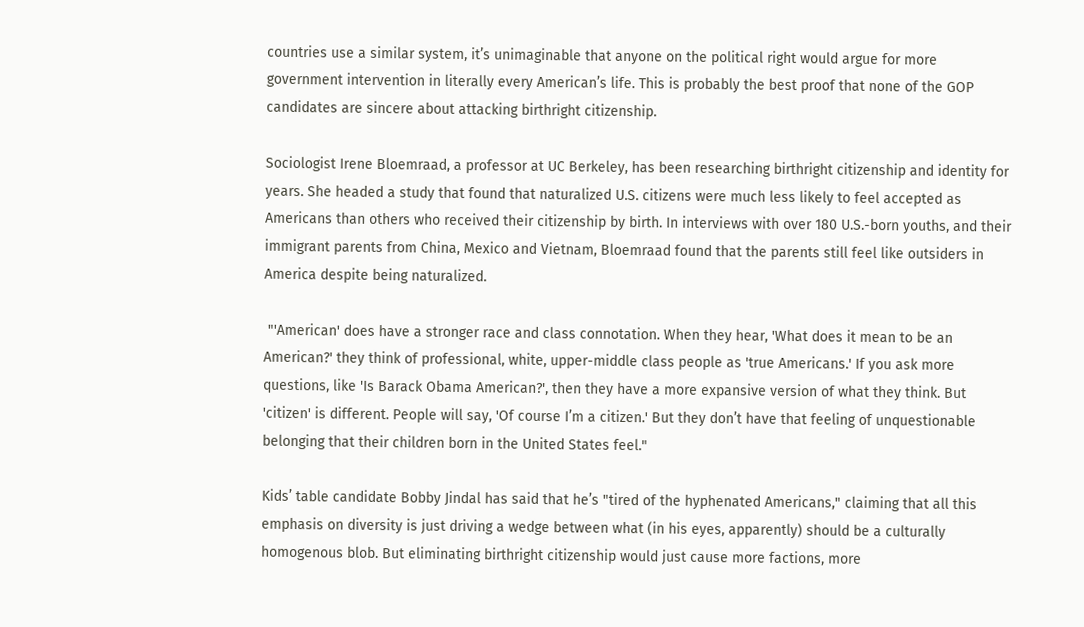countries use a similar system, it’s unimaginable that anyone on the political right would argue for more government intervention in literally every American’s life. This is probably the best proof that none of the GOP candidates are sincere about attacking birthright citizenship.

Sociologist Irene Bloemraad, a professor at UC Berkeley, has been researching birthright citizenship and identity for years. She headed a study that found that naturalized U.S. citizens were much less likely to feel accepted as Americans than others who received their citizenship by birth. In interviews with over 180 U.S.-born youths, and their immigrant parents from China, Mexico and Vietnam, Bloemraad found that the parents still feel like outsiders in America despite being naturalized.

 "'American' does have a stronger race and class connotation. When they hear, 'What does it mean to be an American?' they think of professional, white, upper-middle class people as 'true Americans.' If you ask more questions, like 'Is Barack Obama American?', then they have a more expansive version of what they think. But 'citizen' is different. People will say, 'Of course I’m a citizen.' But they don’t have that feeling of unquestionable belonging that their children born in the United States feel."

Kids’ table candidate Bobby Jindal has said that he’s "tired of the hyphenated Americans," claiming that all this emphasis on diversity is just driving a wedge between what (in his eyes, apparently) should be a culturally homogenous blob. But eliminating birthright citizenship would just cause more factions, more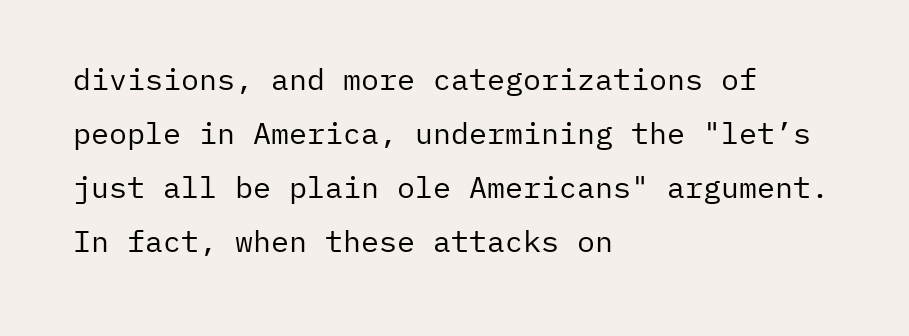divisions, and more categorizations of people in America, undermining the "let’s just all be plain ole Americans" argument. In fact, when these attacks on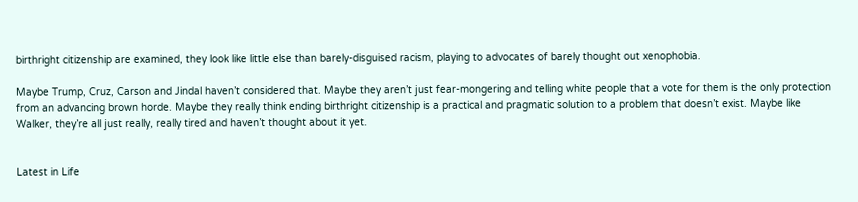birthright citizenship are examined, they look like little else than barely-disguised racism, playing to advocates of barely thought out xenophobia.

Maybe Trump, Cruz, Carson and Jindal haven’t considered that. Maybe they aren’t just fear-mongering and telling white people that a vote for them is the only protection from an advancing brown horde. Maybe they really think ending birthright citizenship is a practical and pragmatic solution to a problem that doesn’t exist. Maybe like Walker, they’re all just really, really tired and haven’t thought about it yet.


Latest in Life